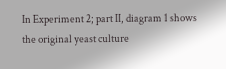In Experiment 2; part II, diagram 1 shows the original yeast culture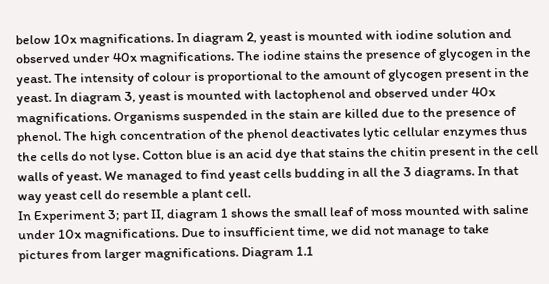below 10x magnifications. In diagram 2, yeast is mounted with iodine solution and observed under 40x magnifications. The iodine stains the presence of glycogen in the yeast. The intensity of colour is proportional to the amount of glycogen present in the yeast. In diagram 3, yeast is mounted with lactophenol and observed under 40x magnifications. Organisms suspended in the stain are killed due to the presence of phenol. The high concentration of the phenol deactivates lytic cellular enzymes thus the cells do not lyse. Cotton blue is an acid dye that stains the chitin present in the cell walls of yeast. We managed to find yeast cells budding in all the 3 diagrams. In that way yeast cell do resemble a plant cell.
In Experiment 3; part II, diagram 1 shows the small leaf of moss mounted with saline under 10x magnifications. Due to insufficient time, we did not manage to take pictures from larger magnifications. Diagram 1.1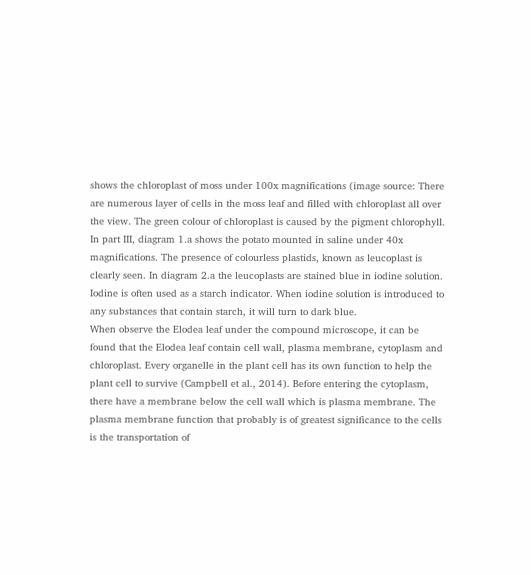shows the chloroplast of moss under 100x magnifications (image source: There are numerous layer of cells in the moss leaf and filled with chloroplast all over the view. The green colour of chloroplast is caused by the pigment chlorophyll. In part III, diagram 1.a shows the potato mounted in saline under 40x magnifications. The presence of colourless plastids, known as leucoplast is clearly seen. In diagram 2.a the leucoplasts are stained blue in iodine solution. Iodine is often used as a starch indicator. When iodine solution is introduced to any substances that contain starch, it will turn to dark blue.
When observe the Elodea leaf under the compound microscope, it can be found that the Elodea leaf contain cell wall, plasma membrane, cytoplasm and chloroplast. Every organelle in the plant cell has its own function to help the plant cell to survive (Campbell et al., 2014). Before entering the cytoplasm, there have a membrane below the cell wall which is plasma membrane. The plasma membrane function that probably is of greatest significance to the cells is the transportation of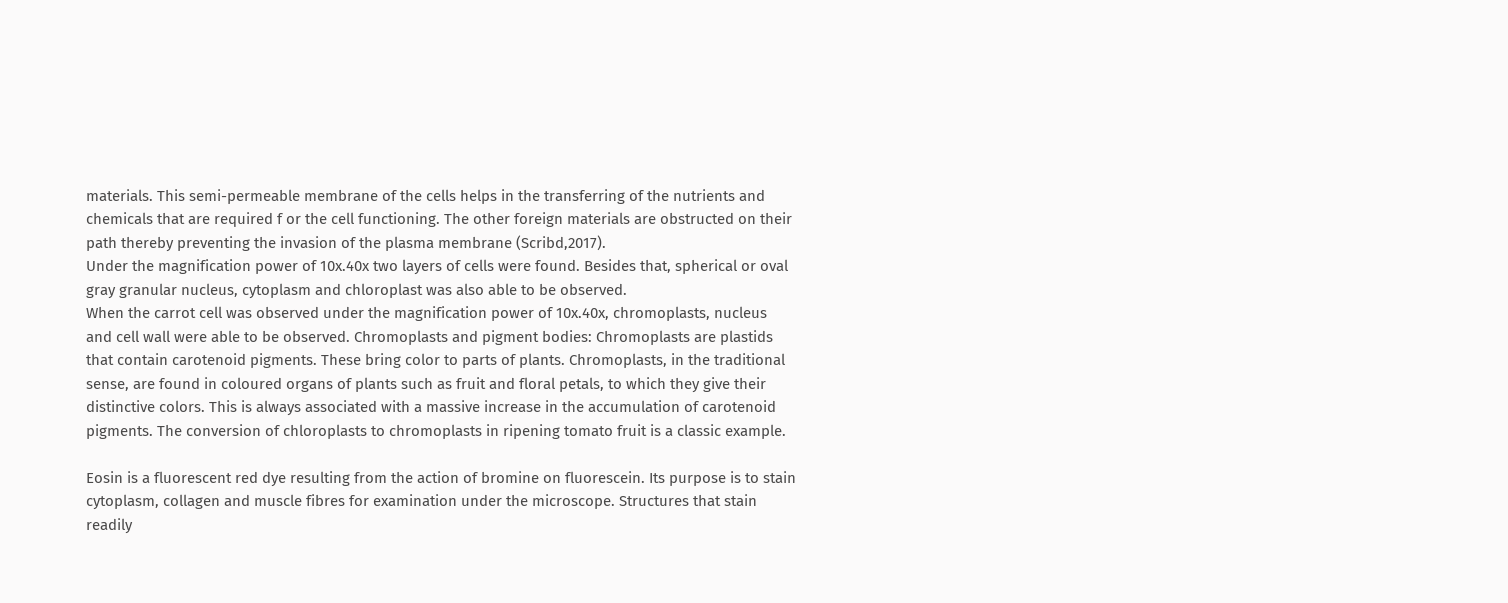materials. This semi-permeable membrane of the cells helps in the transferring of the nutrients and chemicals that are required f or the cell functioning. The other foreign materials are obstructed on their path thereby preventing the invasion of the plasma membrane (Scribd,2017).
Under the magnification power of 10x.40x two layers of cells were found. Besides that, spherical or oval gray granular nucleus, cytoplasm and chloroplast was also able to be observed.
When the carrot cell was observed under the magnification power of 10x.40x, chromoplasts, nucleus and cell wall were able to be observed. Chromoplasts and pigment bodies: Chromoplasts are plastids that contain carotenoid pigments. These bring color to parts of plants. Chromoplasts, in the traditional sense, are found in coloured organs of plants such as fruit and floral petals, to which they give their distinctive colors. This is always associated with a massive increase in the accumulation of carotenoid pigments. The conversion of chloroplasts to chromoplasts in ripening tomato fruit is a classic example.

Eosin is a fluorescent red dye resulting from the action of bromine on fluorescein. Its purpose is to stain cytoplasm, collagen and muscle fibres for examination under the microscope. Structures that stain readily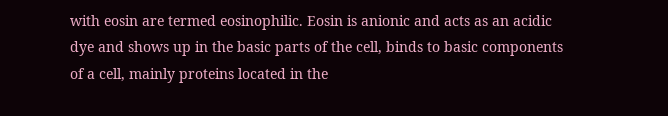with eosin are termed eosinophilic. Eosin is anionic and acts as an acidic dye and shows up in the basic parts of the cell, binds to basic components of a cell, mainly proteins located in the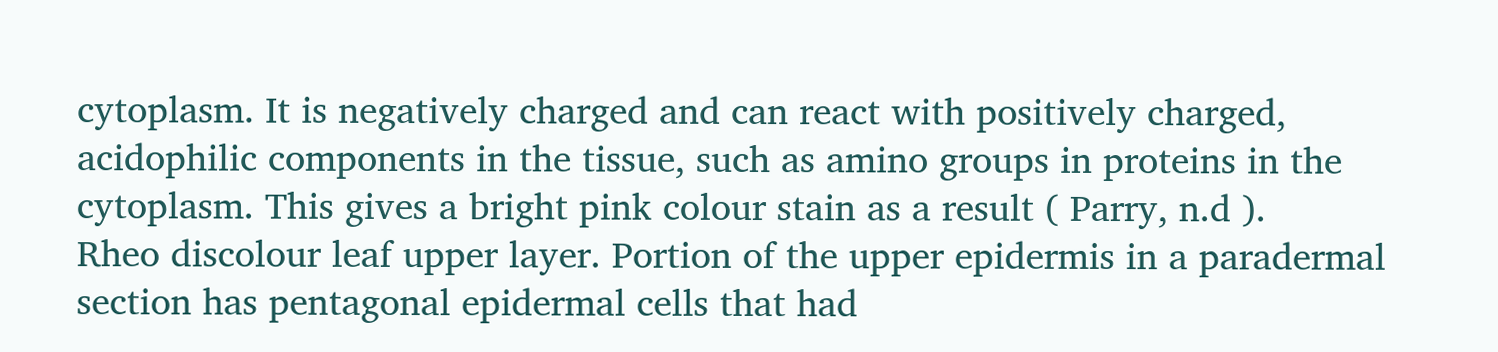cytoplasm. It is negatively charged and can react with positively charged, acidophilic components in the tissue, such as amino groups in proteins in the cytoplasm. This gives a bright pink colour stain as a result ( Parry, n.d ).
Rheo discolour leaf upper layer. Portion of the upper epidermis in a paradermal section has pentagonal epidermal cells that had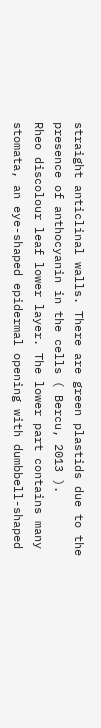straight anticlinal walls. There are green plastids due to the presence of anthocyanin in the cells ( Bercu, 2013 ).
Rheo discolour leaf lower layer. The lower part contains many stomata, an eye-shaped epidermal opening with dumbbell-shaped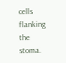cells flanking the stoma.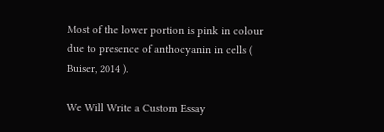Most of the lower portion is pink in colour due to presence of anthocyanin in cells ( Buiser, 2014 ).

We Will Write a Custom Essay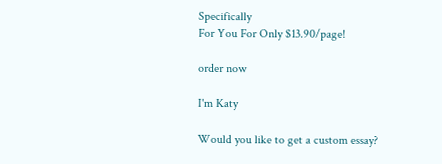Specifically
For You For Only $13.90/page!

order now

I'm Katy

Would you like to get a custom essay?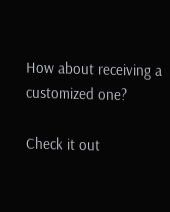How about receiving a customized one?

Check it out